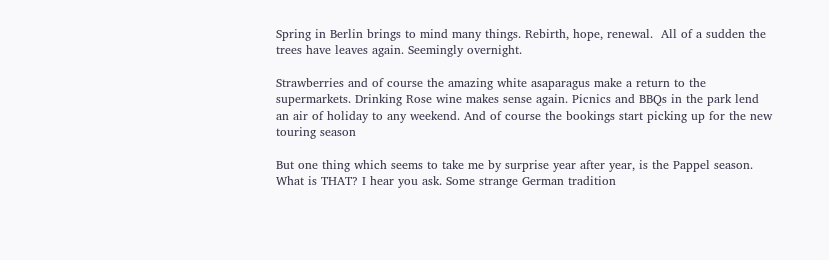Spring in Berlin brings to mind many things. Rebirth, hope, renewal.  All of a sudden the trees have leaves again. Seemingly overnight.

Strawberries and of course the amazing white asaparagus make a return to the supermarkets. Drinking Rose wine makes sense again. Picnics and BBQs in the park lend an air of holiday to any weekend. And of course the bookings start picking up for the new touring season

But one thing which seems to take me by surprise year after year, is the Pappel season. What is THAT? I hear you ask. Some strange German tradition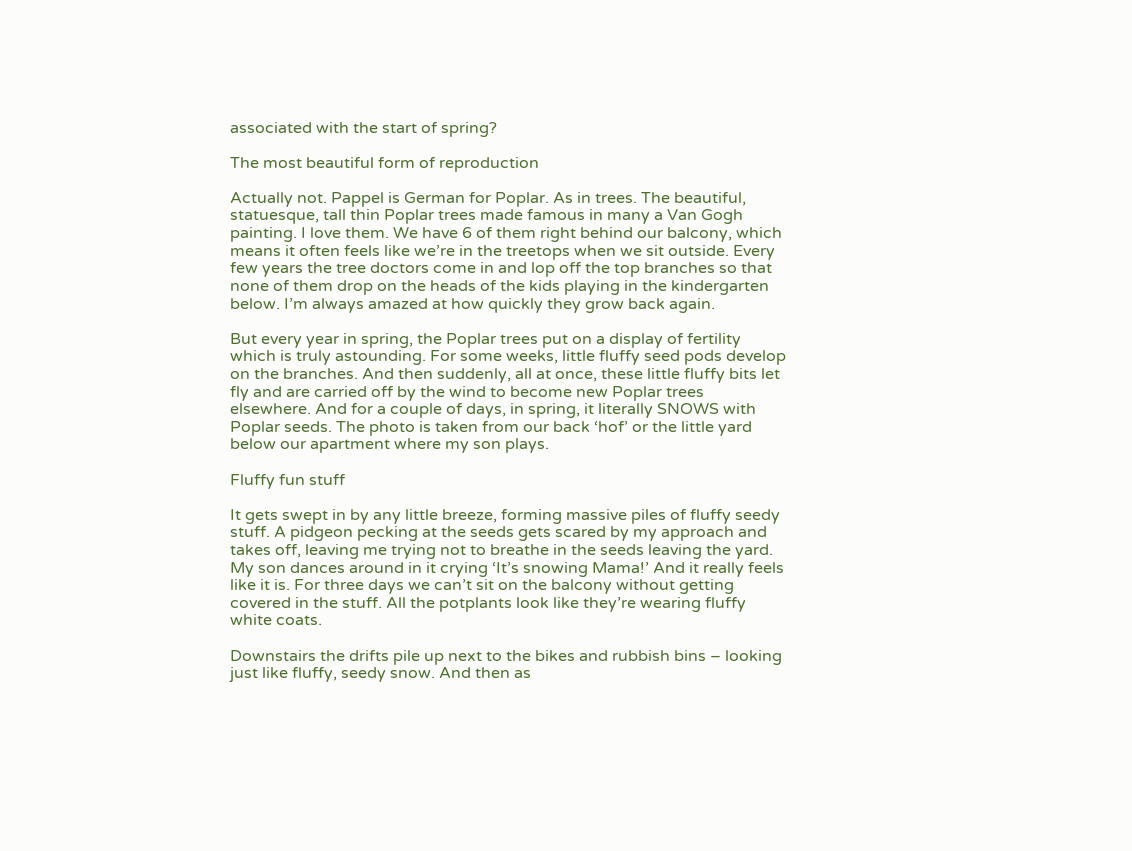associated with the start of spring?

The most beautiful form of reproduction

Actually not. Pappel is German for Poplar. As in trees. The beautiful, statuesque, tall thin Poplar trees made famous in many a Van Gogh painting. I love them. We have 6 of them right behind our balcony, which means it often feels like we’re in the treetops when we sit outside. Every few years the tree doctors come in and lop off the top branches so that none of them drop on the heads of the kids playing in the kindergarten below. I’m always amazed at how quickly they grow back again.

But every year in spring, the Poplar trees put on a display of fertility which is truly astounding. For some weeks, little fluffy seed pods develop on the branches. And then suddenly, all at once, these little fluffy bits let fly and are carried off by the wind to become new Poplar trees elsewhere. And for a couple of days, in spring, it literally SNOWS with Poplar seeds. The photo is taken from our back ‘hof’ or the little yard below our apartment where my son plays.

Fluffy fun stuff

It gets swept in by any little breeze, forming massive piles of fluffy seedy stuff. A pidgeon pecking at the seeds gets scared by my approach and takes off, leaving me trying not to breathe in the seeds leaving the yard. My son dances around in it crying ‘It’s snowing Mama!’ And it really feels like it is. For three days we can’t sit on the balcony without getting covered in the stuff. All the potplants look like they’re wearing fluffy white coats.

Downstairs the drifts pile up next to the bikes and rubbish bins – looking just like fluffy, seedy snow. And then as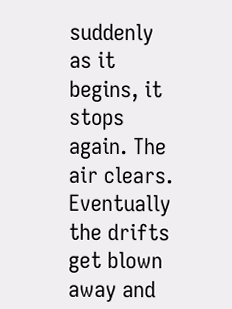suddenly as it begins, it stops again. The air clears. Eventually the drifts get blown away and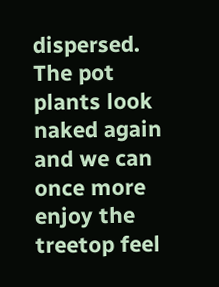dispersed. The pot plants look naked again and we can once more enjoy the treetop feel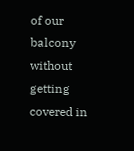of our balcony without getting covered in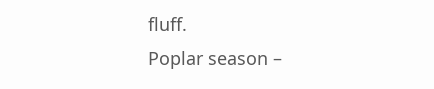fluff.
Poplar season –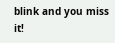blink and you miss it!